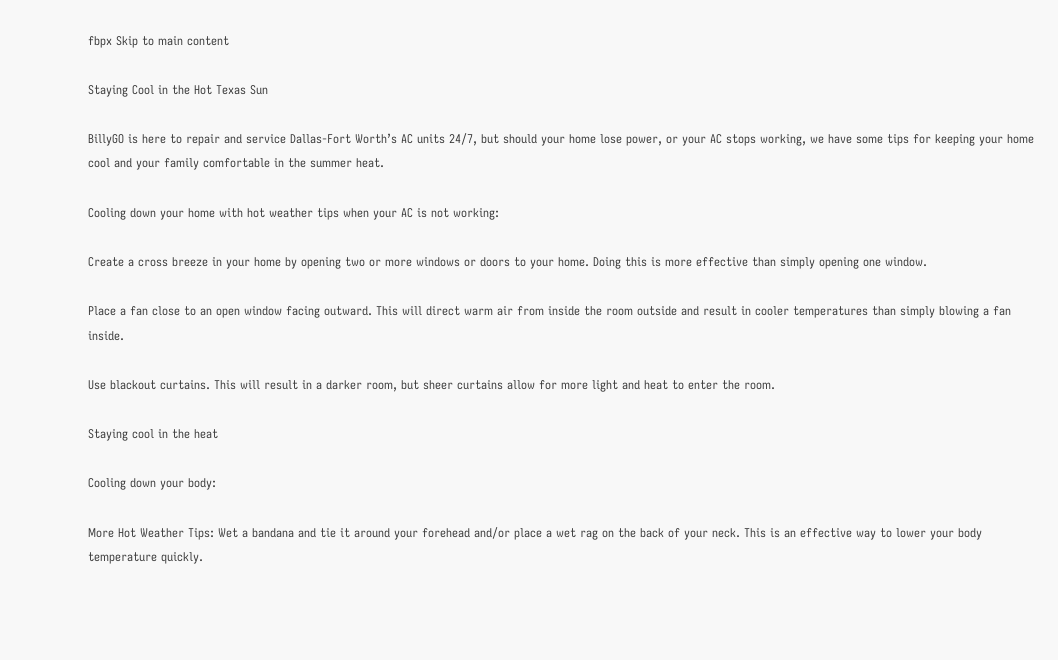fbpx Skip to main content

Staying Cool in the Hot Texas Sun

BillyGO is here to repair and service Dallas-Fort Worth’s AC units 24/7, but should your home lose power, or your AC stops working, we have some tips for keeping your home cool and your family comfortable in the summer heat.

Cooling down your home with hot weather tips when your AC is not working:

Create a cross breeze in your home by opening two or more windows or doors to your home. Doing this is more effective than simply opening one window.

Place a fan close to an open window facing outward. This will direct warm air from inside the room outside and result in cooler temperatures than simply blowing a fan inside.

Use blackout curtains. This will result in a darker room, but sheer curtains allow for more light and heat to enter the room.

Staying cool in the heat

Cooling down your body:

More Hot Weather Tips: Wet a bandana and tie it around your forehead and/or place a wet rag on the back of your neck. This is an effective way to lower your body temperature quickly.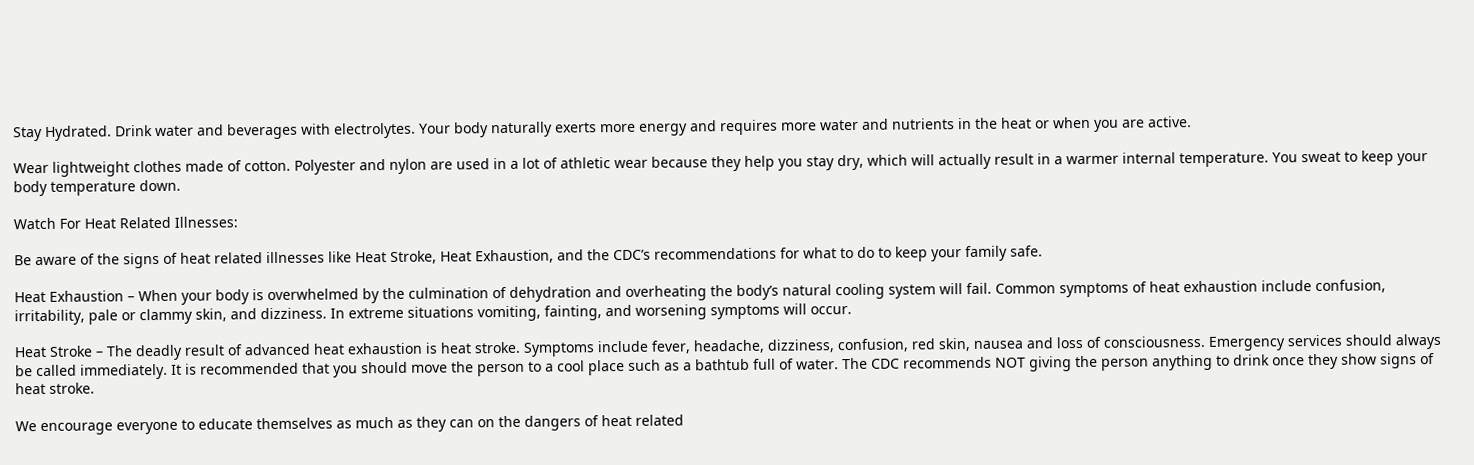Stay Hydrated. Drink water and beverages with electrolytes. Your body naturally exerts more energy and requires more water and nutrients in the heat or when you are active.

Wear lightweight clothes made of cotton. Polyester and nylon are used in a lot of athletic wear because they help you stay dry, which will actually result in a warmer internal temperature. You sweat to keep your body temperature down.

Watch For Heat Related Illnesses:

Be aware of the signs of heat related illnesses like Heat Stroke, Heat Exhaustion, and the CDC’s recommendations for what to do to keep your family safe.

Heat Exhaustion – When your body is overwhelmed by the culmination of dehydration and overheating the body’s natural cooling system will fail. Common symptoms of heat exhaustion include confusion, irritability, pale or clammy skin, and dizziness. In extreme situations vomiting, fainting, and worsening symptoms will occur.

Heat Stroke – The deadly result of advanced heat exhaustion is heat stroke. Symptoms include fever, headache, dizziness, confusion, red skin, nausea and loss of consciousness. Emergency services should always be called immediately. It is recommended that you should move the person to a cool place such as a bathtub full of water. The CDC recommends NOT giving the person anything to drink once they show signs of heat stroke.

We encourage everyone to educate themselves as much as they can on the dangers of heat related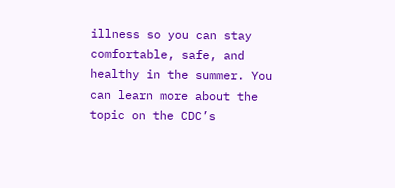illness so you can stay comfortable, safe, and healthy in the summer. You can learn more about the topic on the CDC’s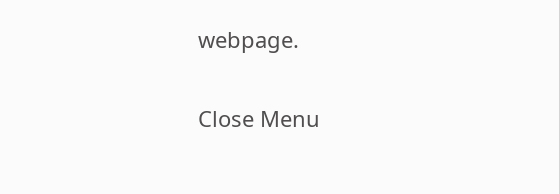webpage.

Close Menu